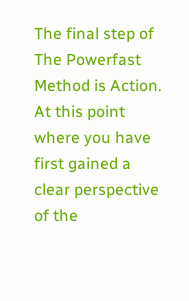The final step of The Powerfast Method is Action. At this point where you have first gained a clear perspective of the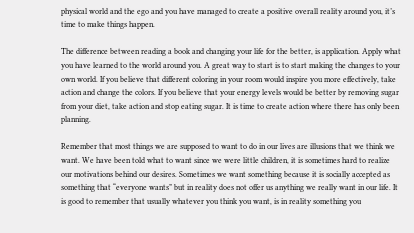physical world and the ego and you have managed to create a positive overall reality around you, it’s time to make things happen.

The difference between reading a book and changing your life for the better, is application. Apply what you have learned to the world around you. A great way to start is to start making the changes to your own world. If you believe that different coloring in your room would inspire you more effectively, take action and change the colors. If you believe that your energy levels would be better by removing sugar from your diet, take action and stop eating sugar. It is time to create action where there has only been planning.

Remember that most things we are supposed to want to do in our lives are illusions that we think we want. We have been told what to want since we were little children, it is sometimes hard to realize our motivations behind our desires. Sometimes we want something because it is socially accepted as something that “everyone wants” but in reality does not offer us anything we really want in our life. It is good to remember that usually whatever you think you want, is in reality something you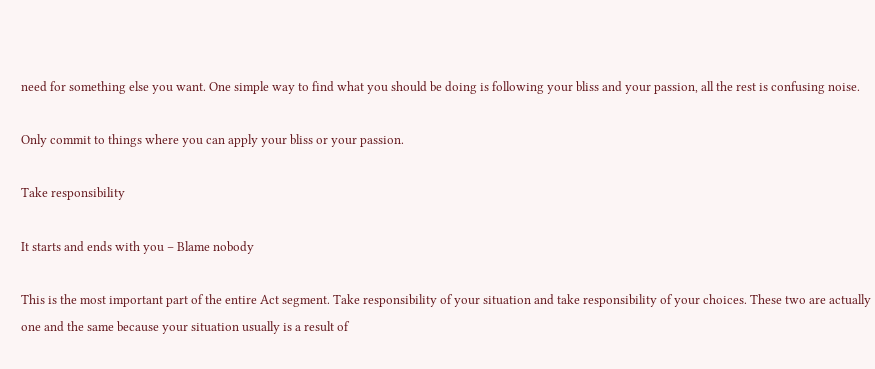need for something else you want. One simple way to find what you should be doing is following your bliss and your passion, all the rest is confusing noise.

Only commit to things where you can apply your bliss or your passion.

Take responsibility

It starts and ends with you – Blame nobody

This is the most important part of the entire Act segment. Take responsibility of your situation and take responsibility of your choices. These two are actually one and the same because your situation usually is a result of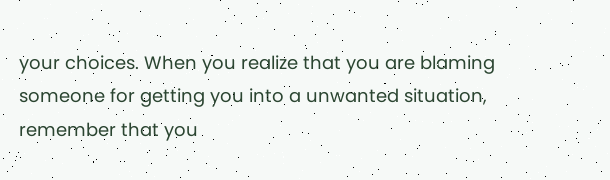your choices. When you realize that you are blaming someone for getting you into a unwanted situation, remember that you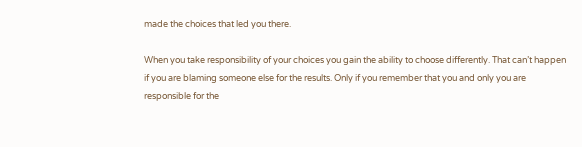made the choices that led you there.

When you take responsibility of your choices you gain the ability to choose differently. That can’t happen if you are blaming someone else for the results. Only if you remember that you and only you are responsible for the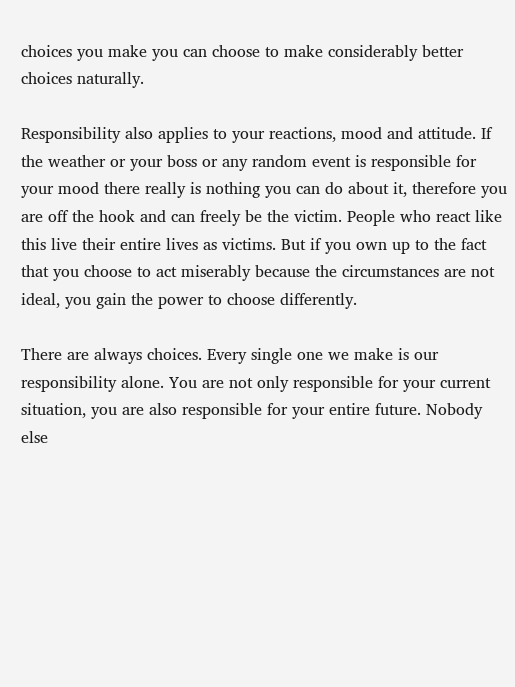choices you make you can choose to make considerably better choices naturally.

Responsibility also applies to your reactions, mood and attitude. If the weather or your boss or any random event is responsible for your mood there really is nothing you can do about it, therefore you are off the hook and can freely be the victim. People who react like this live their entire lives as victims. But if you own up to the fact that you choose to act miserably because the circumstances are not ideal, you gain the power to choose differently.

There are always choices. Every single one we make is our responsibility alone. You are not only responsible for your current situation, you are also responsible for your entire future. Nobody else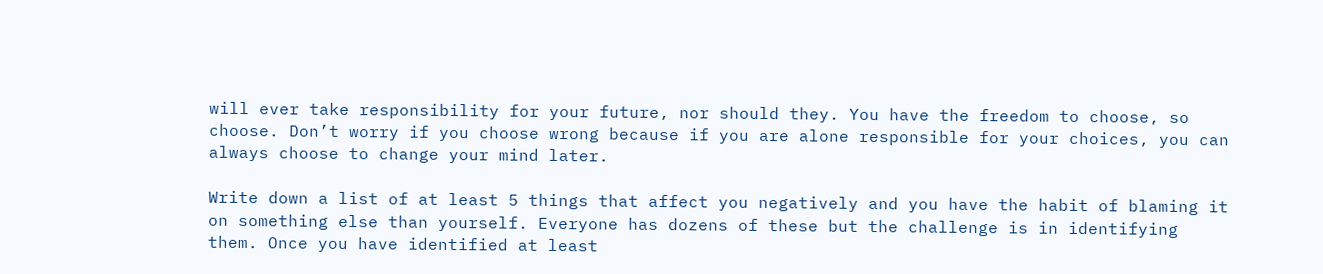will ever take responsibility for your future, nor should they. You have the freedom to choose, so choose. Don’t worry if you choose wrong because if you are alone responsible for your choices, you can always choose to change your mind later.

Write down a list of at least 5 things that affect you negatively and you have the habit of blaming it on something else than yourself. Everyone has dozens of these but the challenge is in identifying them. Once you have identified at least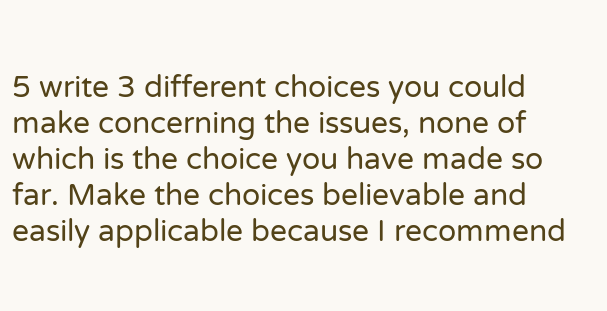5 write 3 different choices you could make concerning the issues, none of which is the choice you have made so far. Make the choices believable and easily applicable because I recommend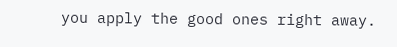you apply the good ones right away.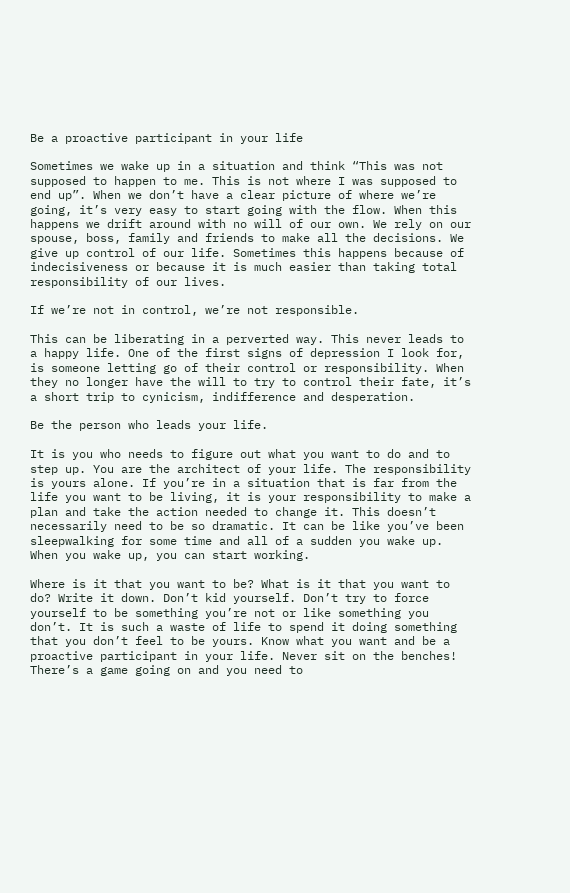Be a proactive participant in your life

Sometimes we wake up in a situation and think “This was not supposed to happen to me. This is not where I was supposed to end up”. When we don’t have a clear picture of where we’re going, it’s very easy to start going with the flow. When this happens we drift around with no will of our own. We rely on our spouse, boss, family and friends to make all the decisions. We give up control of our life. Sometimes this happens because of indecisiveness or because it is much easier than taking total responsibility of our lives.

If we’re not in control, we’re not responsible.

This can be liberating in a perverted way. This never leads to a happy life. One of the first signs of depression I look for, is someone letting go of their control or responsibility. When they no longer have the will to try to control their fate, it’s a short trip to cynicism, indifference and desperation.

Be the person who leads your life.

It is you who needs to figure out what you want to do and to step up. You are the architect of your life. The responsibility is yours alone. If you’re in a situation that is far from the life you want to be living, it is your responsibility to make a plan and take the action needed to change it. This doesn’t necessarily need to be so dramatic. It can be like you’ve been sleepwalking for some time and all of a sudden you wake up. When you wake up, you can start working.

Where is it that you want to be? What is it that you want to do? Write it down. Don’t kid yourself. Don’t try to force yourself to be something you’re not or like something you don’t. It is such a waste of life to spend it doing something that you don’t feel to be yours. Know what you want and be a proactive participant in your life. Never sit on the benches! There’s a game going on and you need to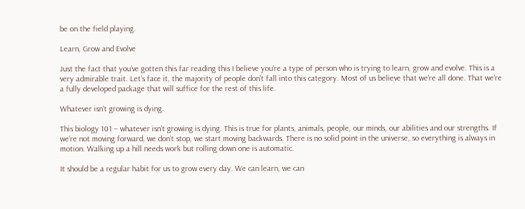be on the field playing.

Learn, Grow and Evolve

Just the fact that you’ve gotten this far reading this I believe you’re a type of person who is trying to learn, grow and evolve. This is a very admirable trait. Let’s face it, the majority of people don’t fall into this category. Most of us believe that we’re all done. That we’re a fully developed package that will suffice for the rest of this life.

Whatever isn’t growing is dying.

This biology 101 – whatever isn’t growing is dying. This is true for plants, animals, people, our minds, our abilities and our strengths. If we’re not moving forward, we don’t stop, we start moving backwards. There is no solid point in the universe, so everything is always in motion. Walking up a hill needs work but rolling down one is automatic.

It should be a regular habit for us to grow every day. We can learn, we can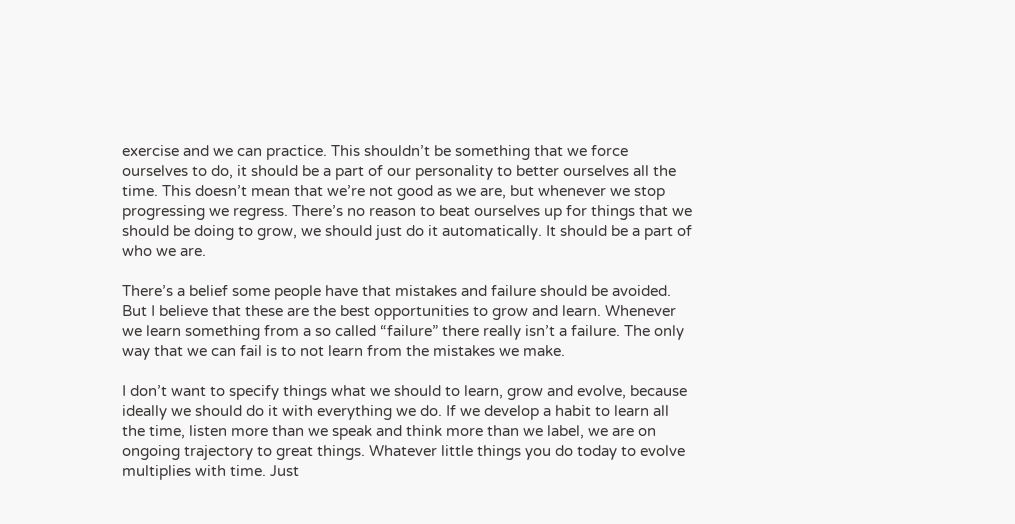exercise and we can practice. This shouldn’t be something that we force ourselves to do, it should be a part of our personality to better ourselves all the time. This doesn’t mean that we’re not good as we are, but whenever we stop progressing we regress. There’s no reason to beat ourselves up for things that we should be doing to grow, we should just do it automatically. It should be a part of who we are.

There’s a belief some people have that mistakes and failure should be avoided. But I believe that these are the best opportunities to grow and learn. Whenever we learn something from a so called “failure” there really isn’t a failure. The only way that we can fail is to not learn from the mistakes we make.

I don’t want to specify things what we should to learn, grow and evolve, because ideally we should do it with everything we do. If we develop a habit to learn all the time, listen more than we speak and think more than we label, we are on ongoing trajectory to great things. Whatever little things you do today to evolve multiplies with time. Just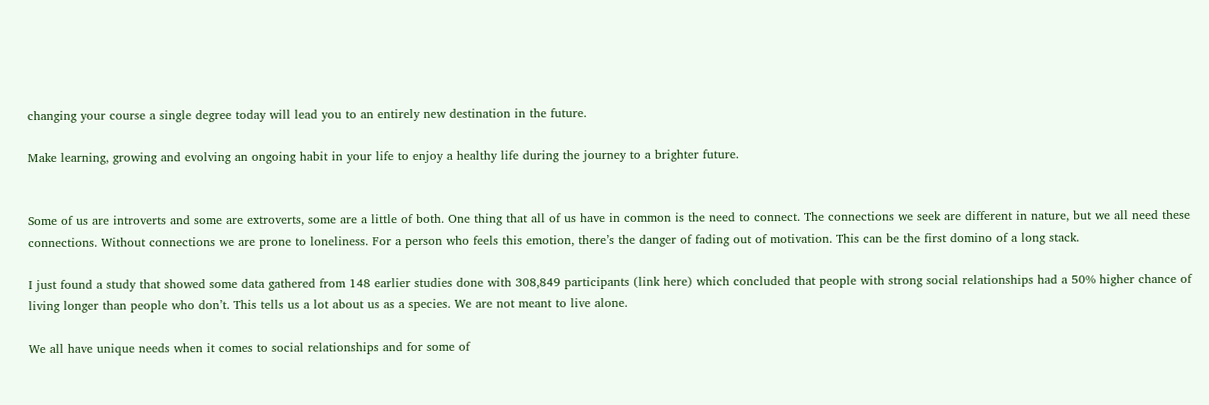changing your course a single degree today will lead you to an entirely new destination in the future.

Make learning, growing and evolving an ongoing habit in your life to enjoy a healthy life during the journey to a brighter future.


Some of us are introverts and some are extroverts, some are a little of both. One thing that all of us have in common is the need to connect. The connections we seek are different in nature, but we all need these connections. Without connections we are prone to loneliness. For a person who feels this emotion, there’s the danger of fading out of motivation. This can be the first domino of a long stack.

I just found a study that showed some data gathered from 148 earlier studies done with 308,849 participants (link here) which concluded that people with strong social relationships had a 50% higher chance of living longer than people who don’t. This tells us a lot about us as a species. We are not meant to live alone.

We all have unique needs when it comes to social relationships and for some of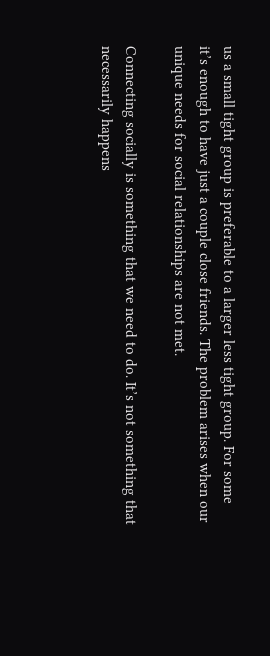us a small tight group is preferable to a larger less tight group. For some it’s enough to have just a couple close friends. The problem arises when our unique needs for social relationships are not met.

Connecting socially is something that we need to do. It’s not something that necessarily happens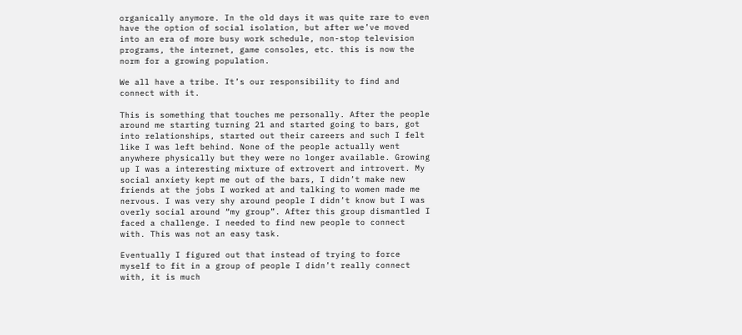organically anymore. In the old days it was quite rare to even have the option of social isolation, but after we’ve moved into an era of more busy work schedule, non-stop television programs, the internet, game consoles, etc. this is now the norm for a growing population.

We all have a tribe. It’s our responsibility to find and connect with it.

This is something that touches me personally. After the people around me starting turning 21 and started going to bars, got into relationships, started out their careers and such I felt like I was left behind. None of the people actually went anywhere physically but they were no longer available. Growing up I was a interesting mixture of extrovert and introvert. My social anxiety kept me out of the bars, I didn’t make new friends at the jobs I worked at and talking to women made me nervous. I was very shy around people I didn’t know but I was overly social around “my group”. After this group dismantled I faced a challenge. I needed to find new people to connect with. This was not an easy task.

Eventually I figured out that instead of trying to force myself to fit in a group of people I didn’t really connect with, it is much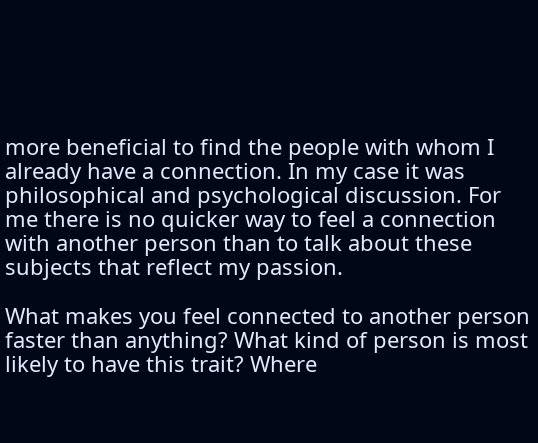more beneficial to find the people with whom I already have a connection. In my case it was philosophical and psychological discussion. For me there is no quicker way to feel a connection with another person than to talk about these subjects that reflect my passion.

What makes you feel connected to another person faster than anything? What kind of person is most likely to have this trait? Where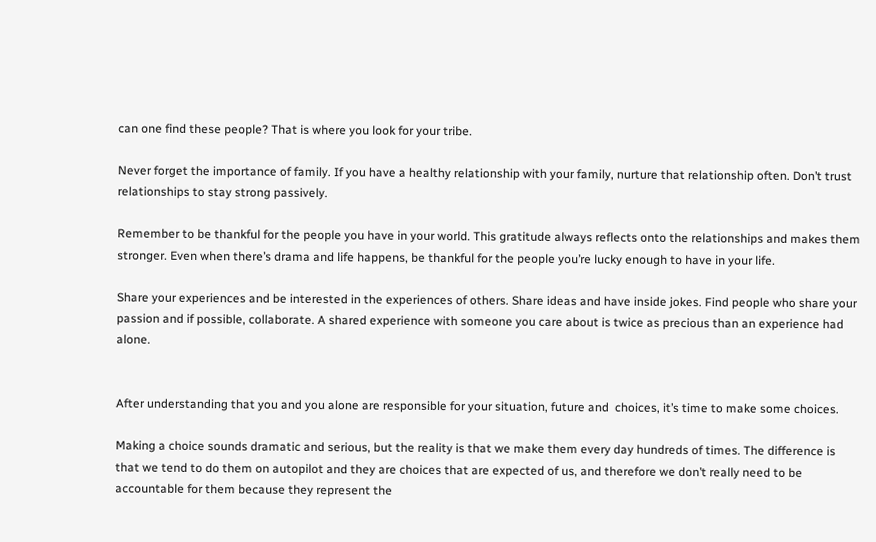can one find these people? That is where you look for your tribe.

Never forget the importance of family. If you have a healthy relationship with your family, nurture that relationship often. Don’t trust relationships to stay strong passively.

Remember to be thankful for the people you have in your world. This gratitude always reflects onto the relationships and makes them stronger. Even when there’s drama and life happens, be thankful for the people you’re lucky enough to have in your life.

Share your experiences and be interested in the experiences of others. Share ideas and have inside jokes. Find people who share your passion and if possible, collaborate. A shared experience with someone you care about is twice as precious than an experience had alone.


After understanding that you and you alone are responsible for your situation, future and  choices, it’s time to make some choices.

Making a choice sounds dramatic and serious, but the reality is that we make them every day hundreds of times. The difference is that we tend to do them on autopilot and they are choices that are expected of us, and therefore we don’t really need to be accountable for them because they represent the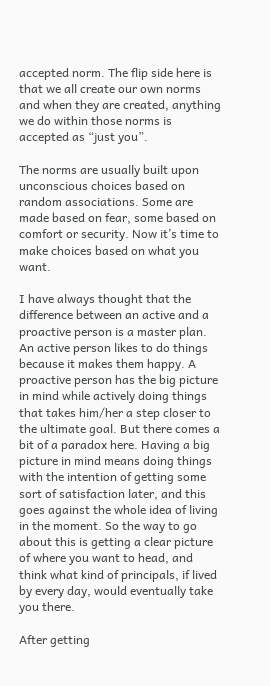accepted norm. The flip side here is that we all create our own norms and when they are created, anything we do within those norms is accepted as “just you”.

The norms are usually built upon unconscious choices based on random associations. Some are made based on fear, some based on comfort or security. Now it’s time to make choices based on what you want.

I have always thought that the difference between an active and a proactive person is a master plan. An active person likes to do things because it makes them happy. A proactive person has the big picture in mind while actively doing things that takes him/her a step closer to the ultimate goal. But there comes a bit of a paradox here. Having a big picture in mind means doing things with the intention of getting some sort of satisfaction later, and this goes against the whole idea of living in the moment. So the way to go about this is getting a clear picture of where you want to head, and think what kind of principals, if lived by every day, would eventually take you there.

After getting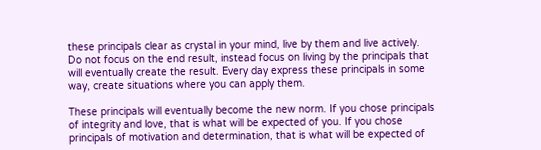these principals clear as crystal in your mind, live by them and live actively. Do not focus on the end result, instead focus on living by the principals that will eventually create the result. Every day express these principals in some way, create situations where you can apply them.

These principals will eventually become the new norm. If you chose principals of integrity and love, that is what will be expected of you. If you chose principals of motivation and determination, that is what will be expected of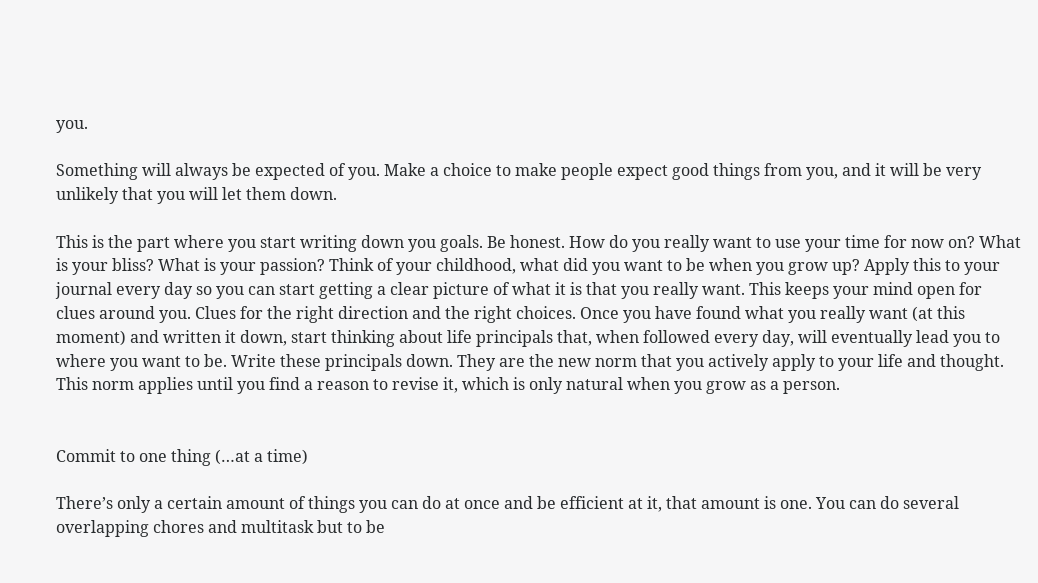you.

Something will always be expected of you. Make a choice to make people expect good things from you, and it will be very unlikely that you will let them down.

This is the part where you start writing down you goals. Be honest. How do you really want to use your time for now on? What is your bliss? What is your passion? Think of your childhood, what did you want to be when you grow up? Apply this to your journal every day so you can start getting a clear picture of what it is that you really want. This keeps your mind open for clues around you. Clues for the right direction and the right choices. Once you have found what you really want (at this moment) and written it down, start thinking about life principals that, when followed every day, will eventually lead you to where you want to be. Write these principals down. They are the new norm that you actively apply to your life and thought. This norm applies until you find a reason to revise it, which is only natural when you grow as a person.


Commit to one thing (…at a time)

There’s only a certain amount of things you can do at once and be efficient at it, that amount is one. You can do several overlapping chores and multitask but to be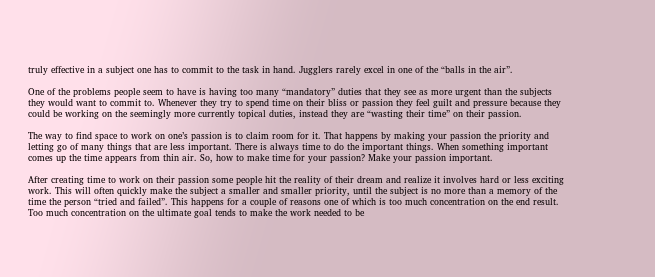truly effective in a subject one has to commit to the task in hand. Jugglers rarely excel in one of the “balls in the air”.

One of the problems people seem to have is having too many “mandatory” duties that they see as more urgent than the subjects they would want to commit to. Whenever they try to spend time on their bliss or passion they feel guilt and pressure because they could be working on the seemingly more currently topical duties, instead they are “wasting their time” on their passion.

The way to find space to work on one’s passion is to claim room for it. That happens by making your passion the priority and letting go of many things that are less important. There is always time to do the important things. When something important comes up the time appears from thin air. So, how to make time for your passion? Make your passion important.

After creating time to work on their passion some people hit the reality of their dream and realize it involves hard or less exciting work. This will often quickly make the subject a smaller and smaller priority, until the subject is no more than a memory of the time the person “tried and failed”. This happens for a couple of reasons one of which is too much concentration on the end result. Too much concentration on the ultimate goal tends to make the work needed to be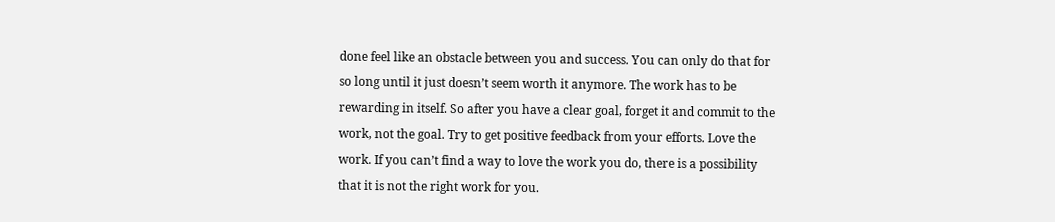done feel like an obstacle between you and success. You can only do that for so long until it just doesn’t seem worth it anymore. The work has to be rewarding in itself. So after you have a clear goal, forget it and commit to the work, not the goal. Try to get positive feedback from your efforts. Love the work. If you can’t find a way to love the work you do, there is a possibility that it is not the right work for you.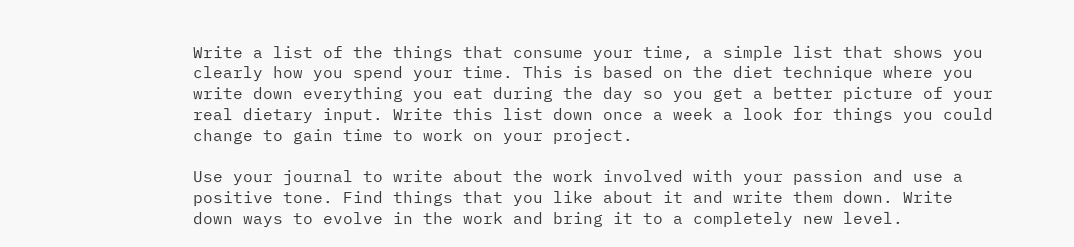Write a list of the things that consume your time, a simple list that shows you clearly how you spend your time. This is based on the diet technique where you write down everything you eat during the day so you get a better picture of your real dietary input. Write this list down once a week a look for things you could change to gain time to work on your project.

Use your journal to write about the work involved with your passion and use a positive tone. Find things that you like about it and write them down. Write down ways to evolve in the work and bring it to a completely new level.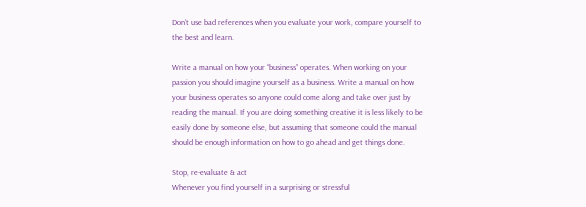Don’t use bad references when you evaluate your work, compare yourself to the best and learn.

Write a manual on how your “business” operates. When working on your passion you should imagine yourself as a business. Write a manual on how your business operates so anyone could come along and take over just by reading the manual. If you are doing something creative it is less likely to be easily done by someone else, but assuming that someone could the manual should be enough information on how to go ahead and get things done.

Stop, re-evaluate & act
Whenever you find yourself in a surprising or stressful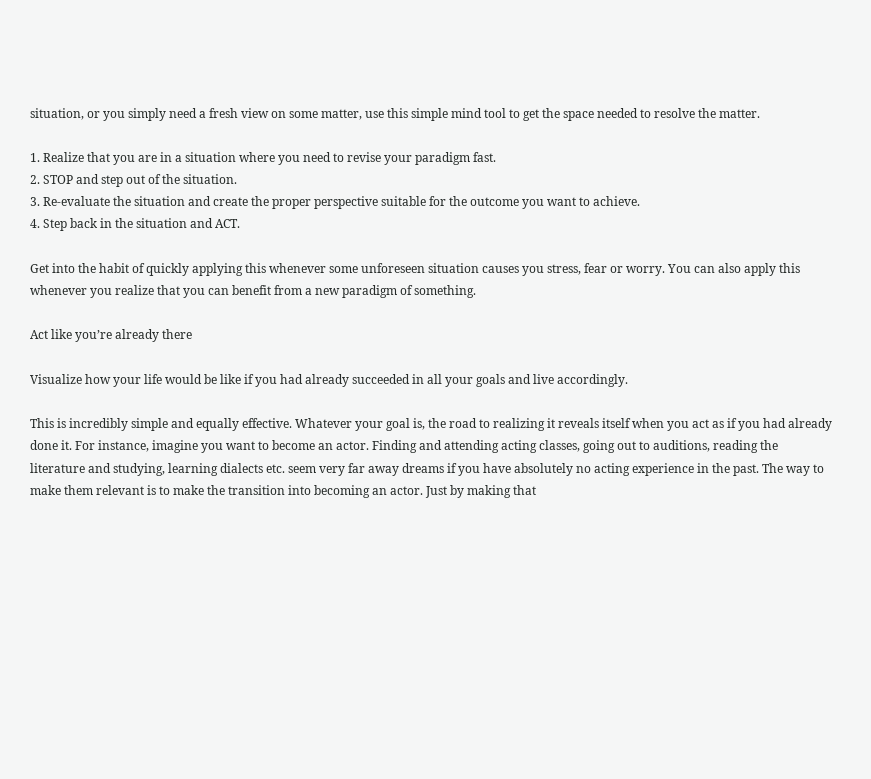situation, or you simply need a fresh view on some matter, use this simple mind tool to get the space needed to resolve the matter.

1. Realize that you are in a situation where you need to revise your paradigm fast.
2. STOP and step out of the situation.
3. Re-evaluate the situation and create the proper perspective suitable for the outcome you want to achieve.
4. Step back in the situation and ACT.

Get into the habit of quickly applying this whenever some unforeseen situation causes you stress, fear or worry. You can also apply this whenever you realize that you can benefit from a new paradigm of something.

Act like you’re already there

Visualize how your life would be like if you had already succeeded in all your goals and live accordingly.

This is incredibly simple and equally effective. Whatever your goal is, the road to realizing it reveals itself when you act as if you had already done it. For instance, imagine you want to become an actor. Finding and attending acting classes, going out to auditions, reading the literature and studying, learning dialects etc. seem very far away dreams if you have absolutely no acting experience in the past. The way to make them relevant is to make the transition into becoming an actor. Just by making that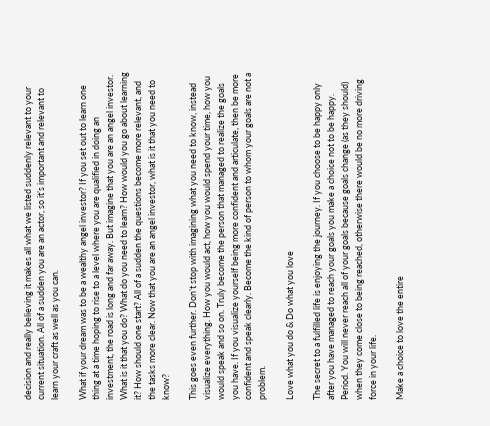decision and really believing it makes all what we listed suddenly relevant to your current situation. All of a sudden you are an actor, so it’s important and relevant to learn your craft as well as you can.

What if your dream was to be a wealthy angel investor? If you set out to learn one thing at a time hoping to rise to a level where you are qualified in doing an investment, the road is long and far away. But imagine that you are an angel investor. What is it that you do? What do you need to learn? How would you go about learning it? How should one start? All of a sudden the questions become more relevant, and the tasks more clear. Now that you are an angel investor, what is it that you need to know?

This goes even further. Don’t stop with imagining what you need to know, instead visualize everything. How you would act, how you would spend your time, how you would speak and so on. Truly become the person that managed to realize the goals you have. If you visualize yourself being more confident and articulate, then be more confident and speak clearly. Become the kind of person to whom your goals are not a problem.

Love what you do & Do what you love

The secret to a fulfilled life is enjoying the journey. If you choose to be happy only after you have managed to reach your goals you make a choice not to be happy. Period. You will never reach all of your goals because goals change (as they should) when they come close to being reached, otherwise there would be no more driving force in your life.

Make a choice to love the entire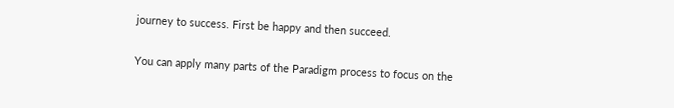journey to success. First be happy and then succeed.

You can apply many parts of the Paradigm process to focus on the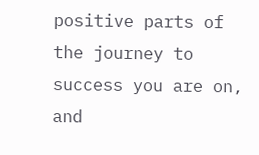positive parts of the journey to success you are on, and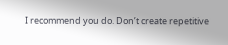I recommend you do. Don’t create repetitive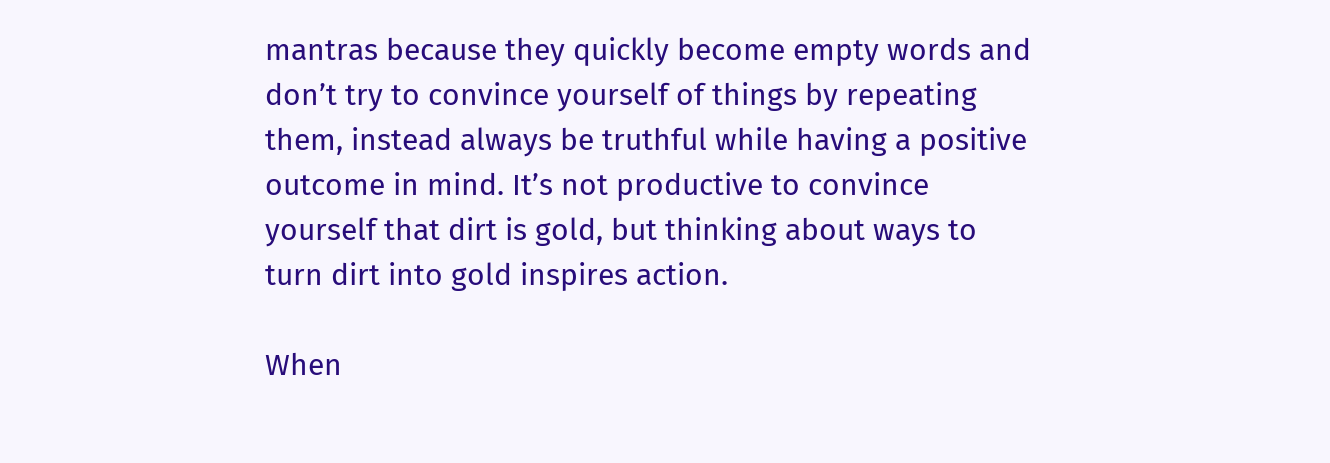mantras because they quickly become empty words and don’t try to convince yourself of things by repeating them, instead always be truthful while having a positive outcome in mind. It’s not productive to convince yourself that dirt is gold, but thinking about ways to turn dirt into gold inspires action.

When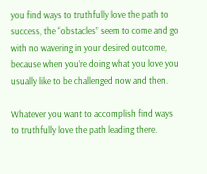you find ways to truthfully love the path to success, the “obstacles” seem to come and go with no wavering in your desired outcome, because when you’re doing what you love you usually like to be challenged now and then.

Whatever you want to accomplish find ways to truthfully love the path leading there.